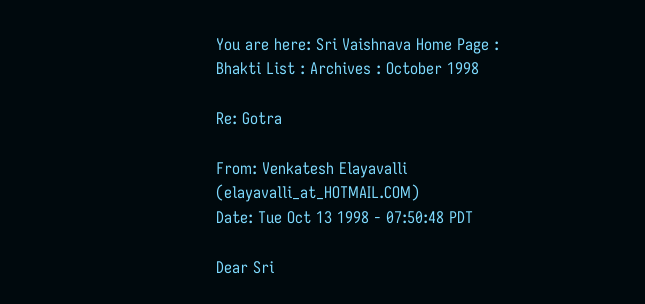You are here: Sri Vaishnava Home Page : Bhakti List : Archives : October 1998

Re: Gotra

From: Venkatesh Elayavalli (elayavalli_at_HOTMAIL.COM)
Date: Tue Oct 13 1998 - 07:50:48 PDT

Dear Sri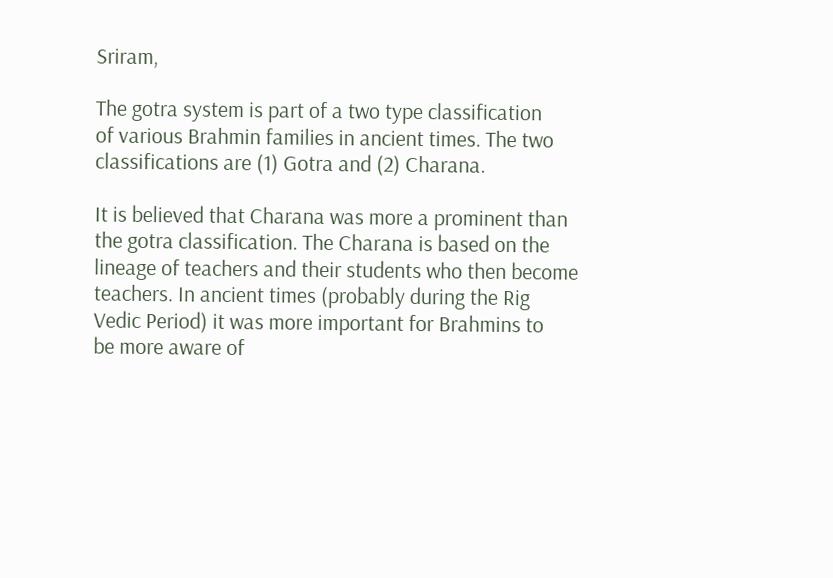Sriram,

The gotra system is part of a two type classification
of various Brahmin families in ancient times. The two
classifications are (1) Gotra and (2) Charana.

It is believed that Charana was more a prominent than
the gotra classification. The Charana is based on the
lineage of teachers and their students who then become
teachers. In ancient times (probably during the Rig
Vedic Period) it was more important for Brahmins to
be more aware of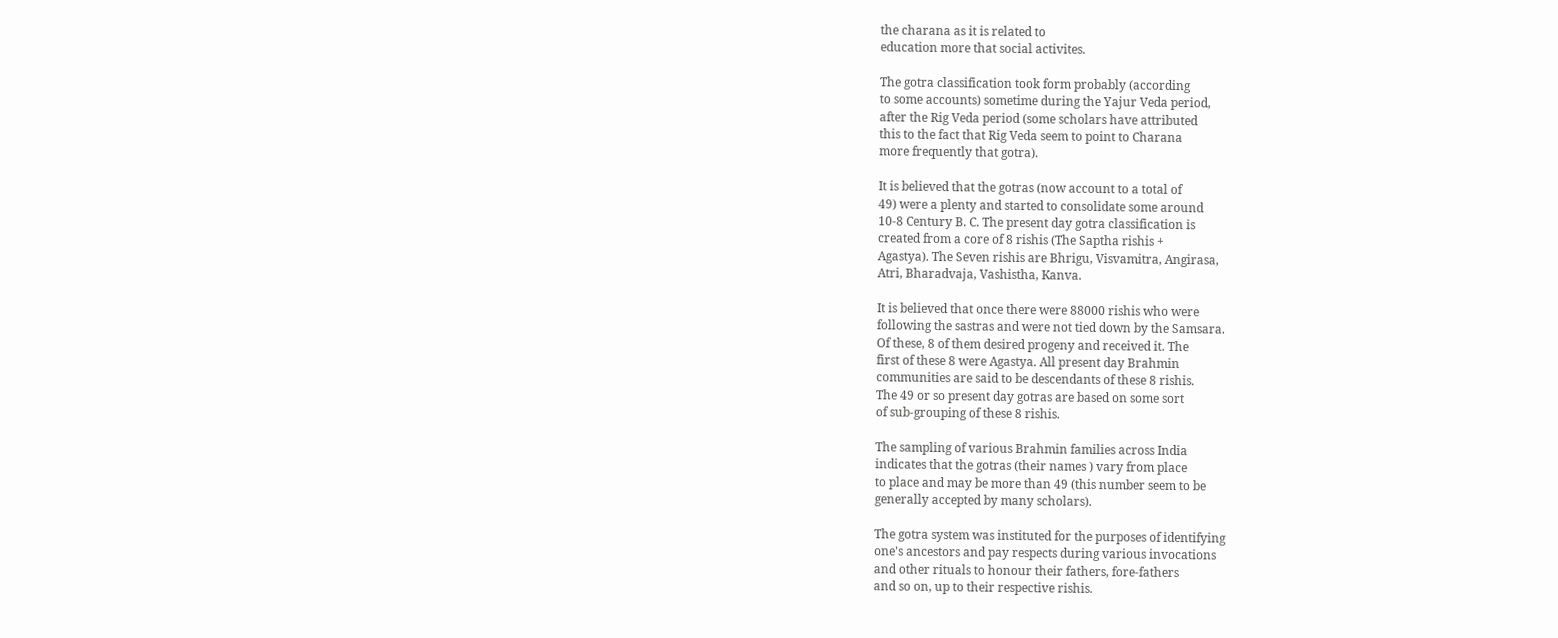the charana as it is related to
education more that social activites.

The gotra classification took form probably (according
to some accounts) sometime during the Yajur Veda period,
after the Rig Veda period (some scholars have attributed
this to the fact that Rig Veda seem to point to Charana
more frequently that gotra).

It is believed that the gotras (now account to a total of
49) were a plenty and started to consolidate some around
10-8 Century B. C. The present day gotra classification is
created from a core of 8 rishis (The Saptha rishis +
Agastya). The Seven rishis are Bhrigu, Visvamitra, Angirasa,
Atri, Bharadvaja, Vashistha, Kanva.

It is believed that once there were 88000 rishis who were
following the sastras and were not tied down by the Samsara.
Of these, 8 of them desired progeny and received it. The
first of these 8 were Agastya. All present day Brahmin
communities are said to be descendants of these 8 rishis.
The 49 or so present day gotras are based on some sort
of sub-grouping of these 8 rishis.

The sampling of various Brahmin families across India
indicates that the gotras (their names ) vary from place
to place and may be more than 49 (this number seem to be
generally accepted by many scholars).

The gotra system was instituted for the purposes of identifying
one's ancestors and pay respects during various invocations
and other rituals to honour their fathers, fore-fathers
and so on, up to their respective rishis.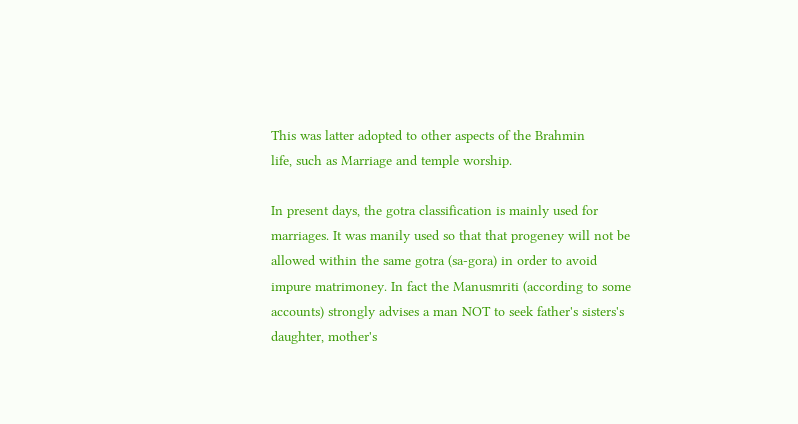This was latter adopted to other aspects of the Brahmin
life, such as Marriage and temple worship.

In present days, the gotra classification is mainly used for
marriages. It was manily used so that that progeney will not be
allowed within the same gotra (sa-gora) in order to avoid
impure matrimoney. In fact the Manusmriti (according to some
accounts) strongly advises a man NOT to seek father's sisters's
daughter, mother's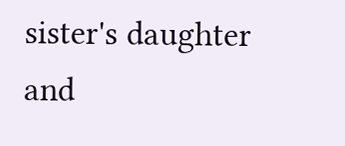sister's daughter and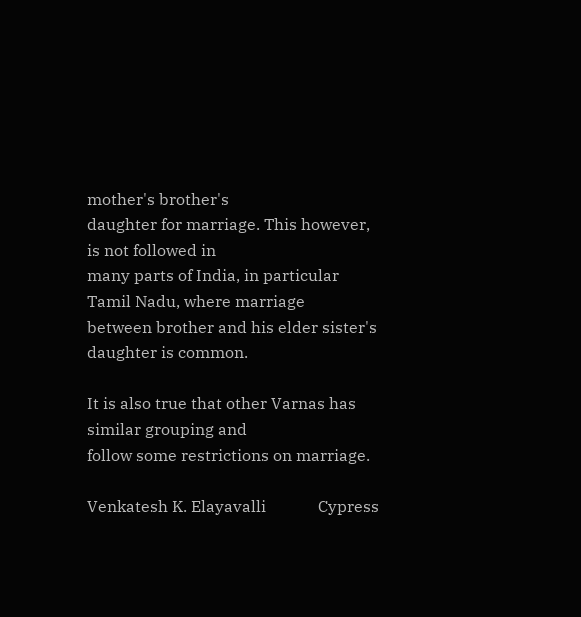mother's brother's
daughter for marriage. This however, is not followed in
many parts of India, in particular Tamil Nadu, where marriage
between brother and his elder sister's daughter is common.

It is also true that other Varnas has similar grouping and
follow some restrictions on marriage.

Venkatesh K. Elayavalli             Cypress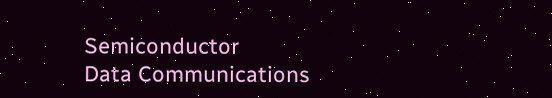Semiconductor
Data Communications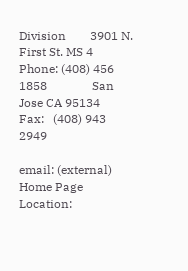Division        3901 N. First St. MS 4
Phone: (408) 456 1858               San Jose CA 95134
Fax:   (408) 943 2949

email: (external)
Home Page Location: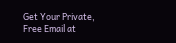Get Your Private, Free Email at